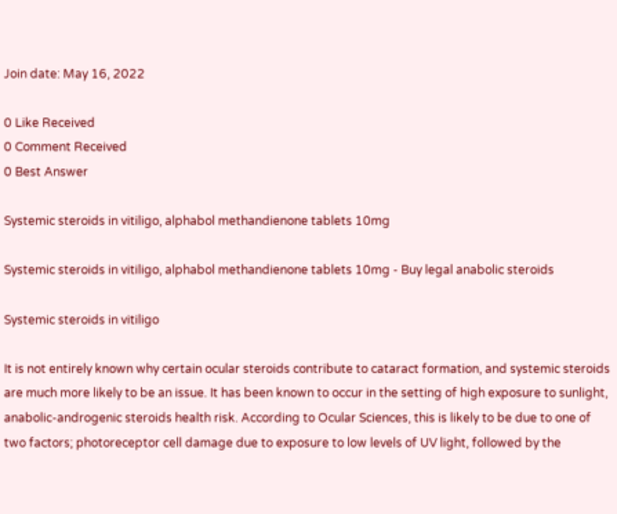Join date: May 16, 2022

0 Like Received
0 Comment Received
0 Best Answer

Systemic steroids in vitiligo, alphabol methandienone tablets 10mg

Systemic steroids in vitiligo, alphabol methandienone tablets 10mg - Buy legal anabolic steroids

Systemic steroids in vitiligo

It is not entirely known why certain ocular steroids contribute to cataract formation, and systemic steroids are much more likely to be an issue. It has been known to occur in the setting of high exposure to sunlight, anabolic-androgenic steroids health risk. According to Ocular Sciences, this is likely to be due to one of two factors; photoreceptor cell damage due to exposure to low levels of UV light, followed by the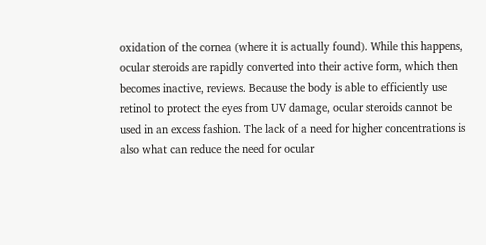oxidation of the cornea (where it is actually found). While this happens, ocular steroids are rapidly converted into their active form, which then becomes inactive, reviews. Because the body is able to efficiently use retinol to protect the eyes from UV damage, ocular steroids cannot be used in an excess fashion. The lack of a need for higher concentrations is also what can reduce the need for ocular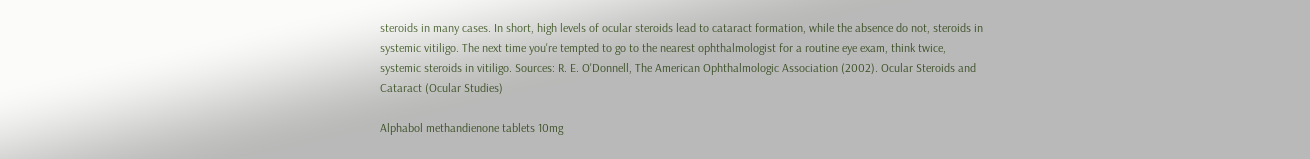steroids in many cases. In short, high levels of ocular steroids lead to cataract formation, while the absence do not, steroids in systemic vitiligo. The next time you're tempted to go to the nearest ophthalmologist for a routine eye exam, think twice, systemic steroids in vitiligo. Sources: R. E. O'Donnell, The American Ophthalmologic Association (2002). Ocular Steroids and Cataract (Ocular Studies)

Alphabol methandienone tablets 10mg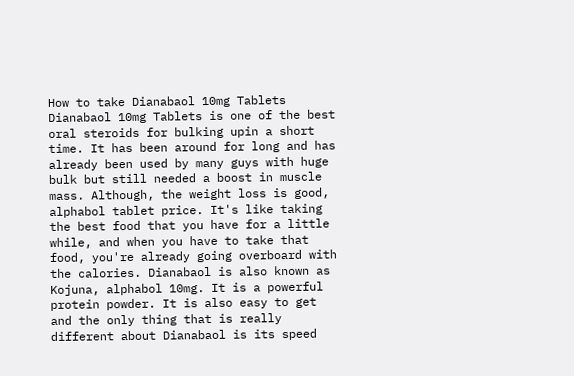How to take Dianabaol 10mg Tablets Dianabaol 10mg Tablets is one of the best oral steroids for bulking upin a short time. It has been around for long and has already been used by many guys with huge bulk but still needed a boost in muscle mass. Although, the weight loss is good, alphabol tablet price. It's like taking the best food that you have for a little while, and when you have to take that food, you're already going overboard with the calories. Dianabaol is also known as Kojuna, alphabol 10mg. It is a powerful protein powder. It is also easy to get and the only thing that is really different about Dianabaol is its speed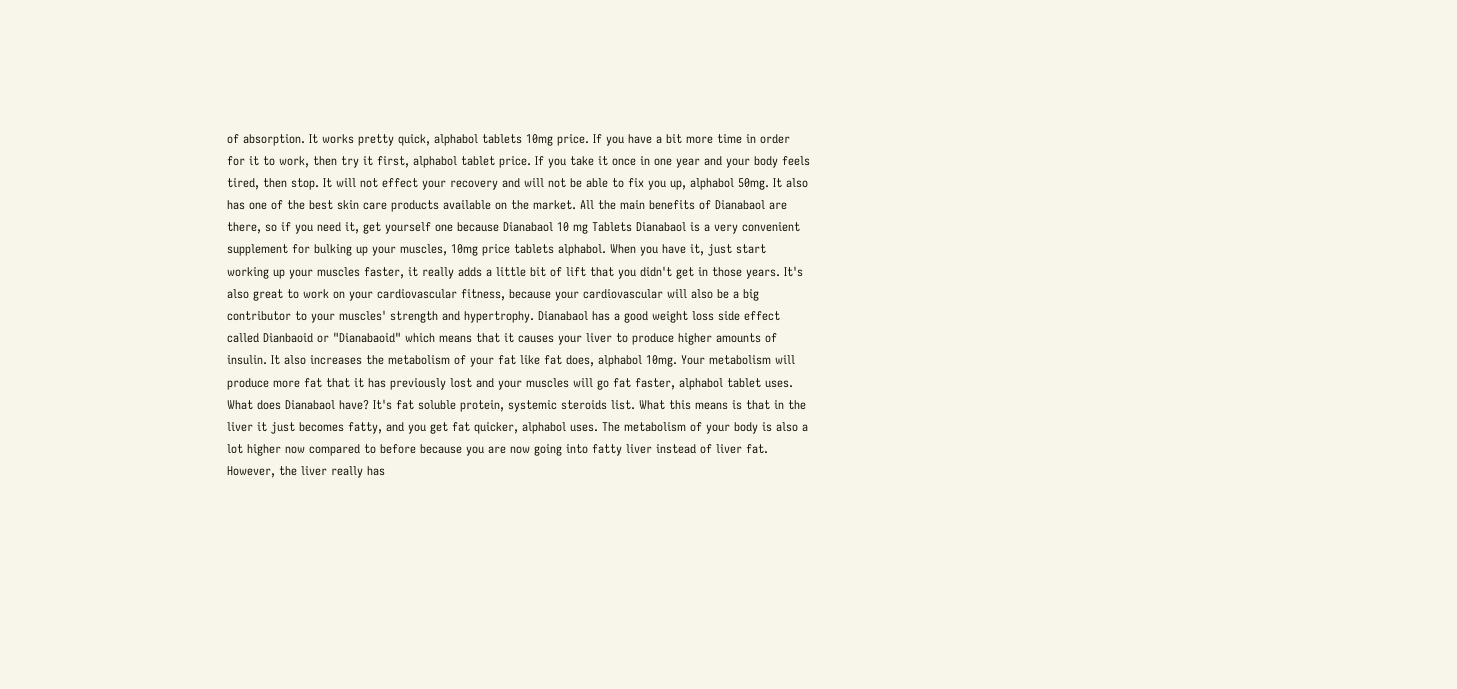of absorption. It works pretty quick, alphabol tablets 10mg price. If you have a bit more time in order for it to work, then try it first, alphabol tablet price. If you take it once in one year and your body feels tired, then stop. It will not effect your recovery and will not be able to fix you up, alphabol 50mg. It also has one of the best skin care products available on the market. All the main benefits of Dianabaol are there, so if you need it, get yourself one because Dianabaol 10 mg Tablets Dianabaol is a very convenient supplement for bulking up your muscles, 10mg price tablets alphabol. When you have it, just start working up your muscles faster, it really adds a little bit of lift that you didn't get in those years. It's also great to work on your cardiovascular fitness, because your cardiovascular will also be a big contributor to your muscles' strength and hypertrophy. Dianabaol has a good weight loss side effect called Dianbaoid or "Dianabaoid" which means that it causes your liver to produce higher amounts of insulin. It also increases the metabolism of your fat like fat does, alphabol 10mg. Your metabolism will produce more fat that it has previously lost and your muscles will go fat faster, alphabol tablet uses. What does Dianabaol have? It's fat soluble protein, systemic steroids list. What this means is that in the liver it just becomes fatty, and you get fat quicker, alphabol uses. The metabolism of your body is also a lot higher now compared to before because you are now going into fatty liver instead of liver fat. However, the liver really has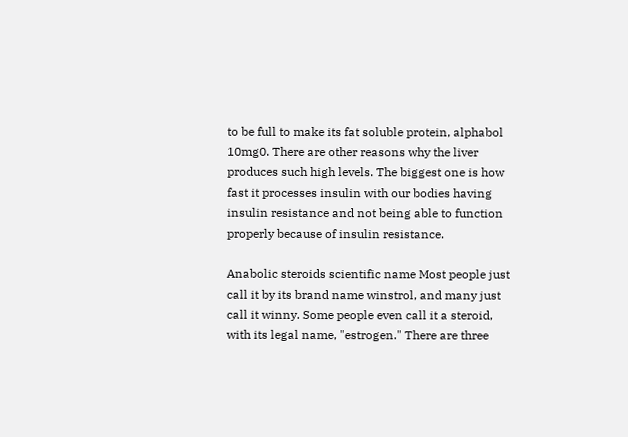to be full to make its fat soluble protein, alphabol 10mg0. There are other reasons why the liver produces such high levels. The biggest one is how fast it processes insulin with our bodies having insulin resistance and not being able to function properly because of insulin resistance.

Anabolic steroids scientific name Most people just call it by its brand name winstrol, and many just call it winny. Some people even call it a steroid, with its legal name, "estrogen." There are three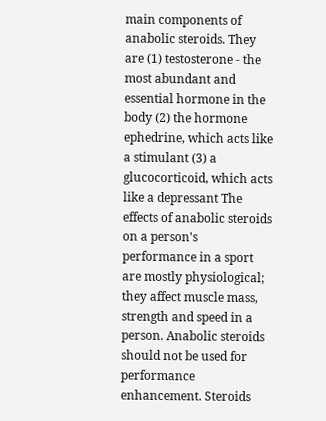main components of anabolic steroids. They are (1) testosterone - the most abundant and essential hormone in the body (2) the hormone ephedrine, which acts like a stimulant (3) a glucocorticoid, which acts like a depressant The effects of anabolic steroids on a person's performance in a sport are mostly physiological; they affect muscle mass, strength and speed in a person. Anabolic steroids should not be used for performance enhancement. Steroids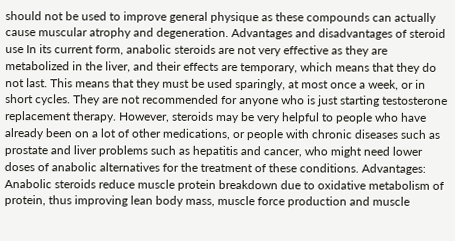should not be used to improve general physique as these compounds can actually cause muscular atrophy and degeneration. Advantages and disadvantages of steroid use In its current form, anabolic steroids are not very effective as they are metabolized in the liver, and their effects are temporary, which means that they do not last. This means that they must be used sparingly, at most once a week, or in short cycles. They are not recommended for anyone who is just starting testosterone replacement therapy. However, steroids may be very helpful to people who have already been on a lot of other medications, or people with chronic diseases such as prostate and liver problems such as hepatitis and cancer, who might need lower doses of anabolic alternatives for the treatment of these conditions. Advantages: Anabolic steroids reduce muscle protein breakdown due to oxidative metabolism of protein, thus improving lean body mass, muscle force production and muscle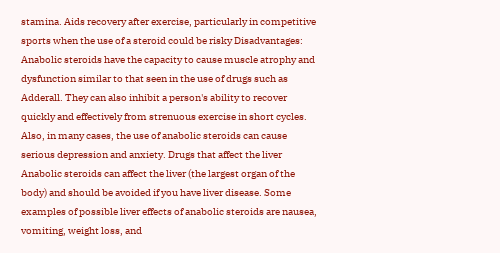stamina. Aids recovery after exercise, particularly in competitive sports when the use of a steroid could be risky Disadvantages: Anabolic steroids have the capacity to cause muscle atrophy and dysfunction similar to that seen in the use of drugs such as Adderall. They can also inhibit a person's ability to recover quickly and effectively from strenuous exercise in short cycles. Also, in many cases, the use of anabolic steroids can cause serious depression and anxiety. Drugs that affect the liver Anabolic steroids can affect the liver (the largest organ of the body) and should be avoided if you have liver disease. Some examples of possible liver effects of anabolic steroids are nausea, vomiting, weight loss, and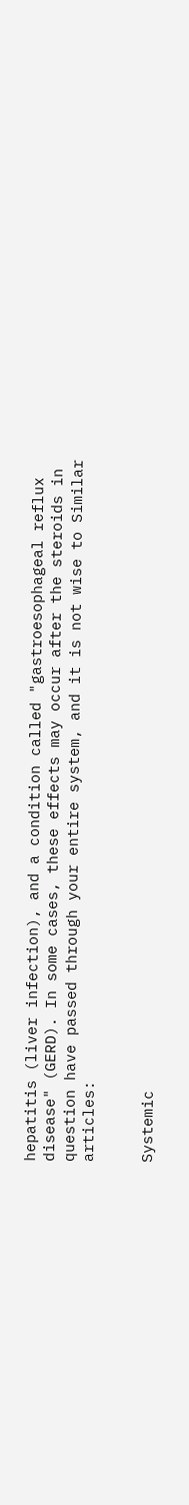hepatitis (liver infection), and a condition called "gastroesophageal reflux disease" (GERD). In some cases, these effects may occur after the steroids in question have passed through your entire system, and it is not wise to Similar articles:


Systemic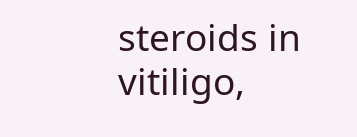steroids in vitiligo,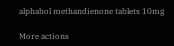alphabol methandienone tablets 10mg

More actions